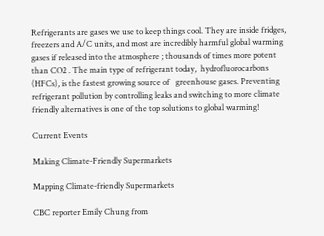Refrigerants are gases we use to keep things cool. They are inside fridges, freezers and A/C units, and most are incredibly harmful global warming gases if released into the atmosphere ; thousands of times more potent than CO2 . The main type of refrigerant today,  hydrofluorocarbons (HFCs), is the fastest growing source of   greenhouse gases. Preventing refrigerant pollution by controlling leaks and switching to more climate friendly alternatives is one of the top solutions to global warming!

Current Events

Making Climate-Friendly Supermarkets

Mapping Climate-friendly Supermarkets

CBC reporter Emily Chung from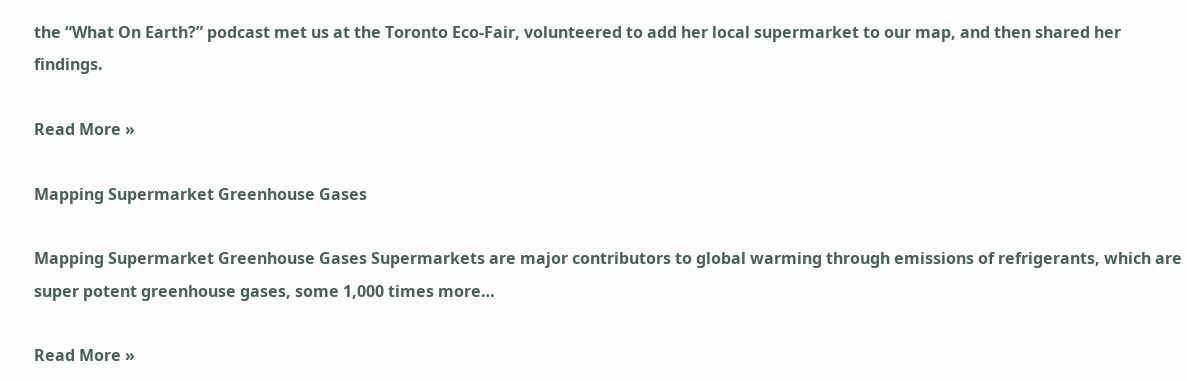the “What On Earth?” podcast met us at the Toronto Eco-Fair, volunteered to add her local supermarket to our map, and then shared her findings.

Read More »

Mapping Supermarket Greenhouse Gases

Mapping Supermarket Greenhouse Gases Supermarkets are major contributors to global warming through emissions of refrigerants, which are super potent greenhouse gases, some 1,000 times more…

Read More »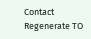Contact Regenerate TO